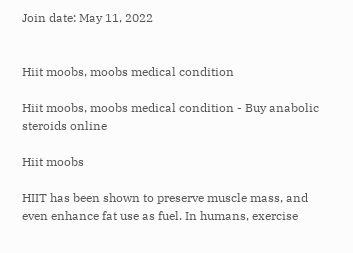Join date: May 11, 2022


Hiit moobs, moobs medical condition

Hiit moobs, moobs medical condition - Buy anabolic steroids online

Hiit moobs

HIIT has been shown to preserve muscle mass, and even enhance fat use as fuel. In humans, exercise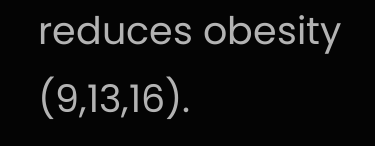reduces obesity (9,13,16).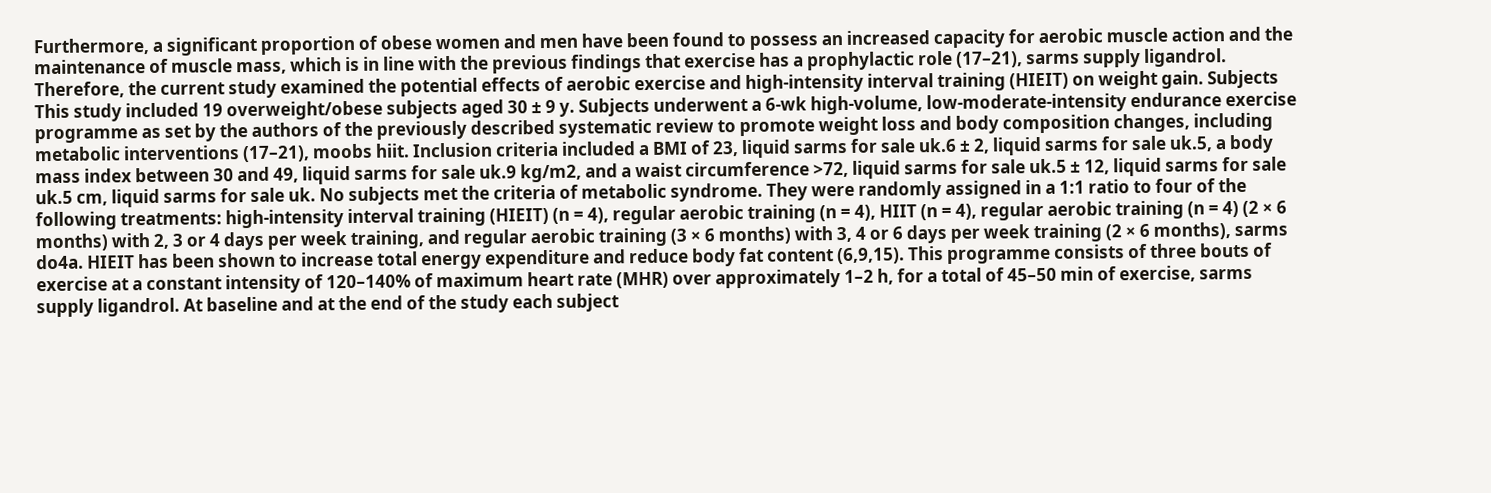Furthermore, a significant proportion of obese women and men have been found to possess an increased capacity for aerobic muscle action and the maintenance of muscle mass, which is in line with the previous findings that exercise has a prophylactic role (17–21), sarms supply ligandrol. Therefore, the current study examined the potential effects of aerobic exercise and high-intensity interval training (HIEIT) on weight gain. Subjects This study included 19 overweight/obese subjects aged 30 ± 9 y. Subjects underwent a 6-wk high-volume, low-moderate-intensity endurance exercise programme as set by the authors of the previously described systematic review to promote weight loss and body composition changes, including metabolic interventions (17–21), moobs hiit. Inclusion criteria included a BMI of 23, liquid sarms for sale uk.6 ± 2, liquid sarms for sale uk.5, a body mass index between 30 and 49, liquid sarms for sale uk.9 kg/m2, and a waist circumference >72, liquid sarms for sale uk.5 ± 12, liquid sarms for sale uk.5 cm, liquid sarms for sale uk. No subjects met the criteria of metabolic syndrome. They were randomly assigned in a 1:1 ratio to four of the following treatments: high-intensity interval training (HIEIT) (n = 4), regular aerobic training (n = 4), HIIT (n = 4), regular aerobic training (n = 4) (2 × 6 months) with 2, 3 or 4 days per week training, and regular aerobic training (3 × 6 months) with 3, 4 or 6 days per week training (2 × 6 months), sarms do4a. HIEIT has been shown to increase total energy expenditure and reduce body fat content (6,9,15). This programme consists of three bouts of exercise at a constant intensity of 120–140% of maximum heart rate (MHR) over approximately 1–2 h, for a total of 45–50 min of exercise, sarms supply ligandrol. At baseline and at the end of the study each subject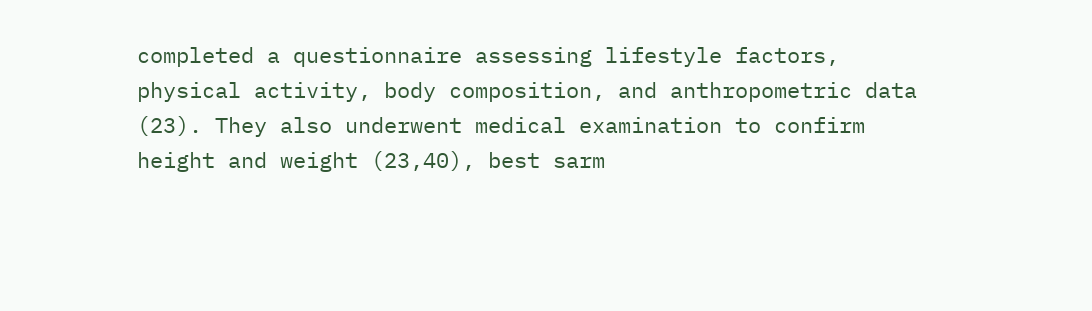completed a questionnaire assessing lifestyle factors, physical activity, body composition, and anthropometric data (23). They also underwent medical examination to confirm height and weight (23,40), best sarm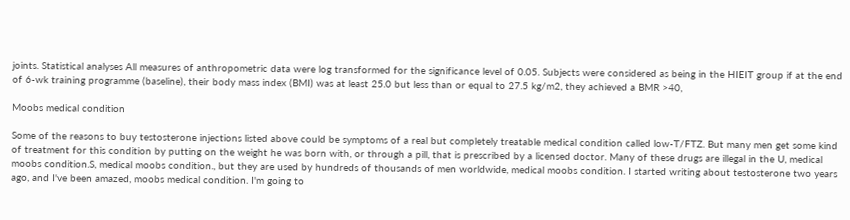joints. Statistical analyses All measures of anthropometric data were log transformed for the significance level of 0.05. Subjects were considered as being in the HIEIT group if at the end of 6-wk training programme (baseline), their body mass index (BMI) was at least 25.0 but less than or equal to 27.5 kg/m2, they achieved a BMR >40,

Moobs medical condition

Some of the reasons to buy testosterone injections listed above could be symptoms of a real but completely treatable medical condition called low-T/FTZ. But many men get some kind of treatment for this condition by putting on the weight he was born with, or through a pill, that is prescribed by a licensed doctor. Many of these drugs are illegal in the U, medical moobs condition.S, medical moobs condition., but they are used by hundreds of thousands of men worldwide, medical moobs condition. I started writing about testosterone two years ago, and I've been amazed, moobs medical condition. I'm going to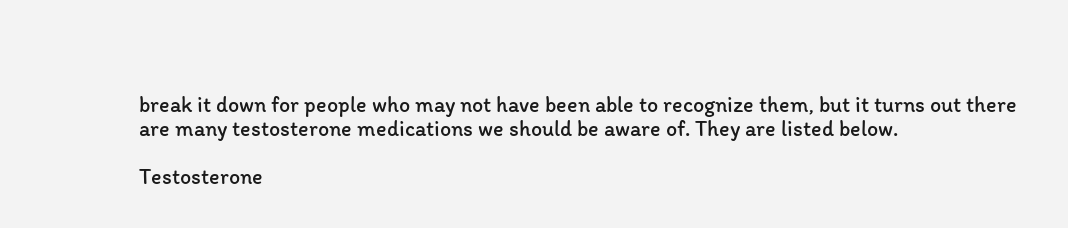break it down for people who may not have been able to recognize them, but it turns out there are many testosterone medications we should be aware of. They are listed below.

Testosterone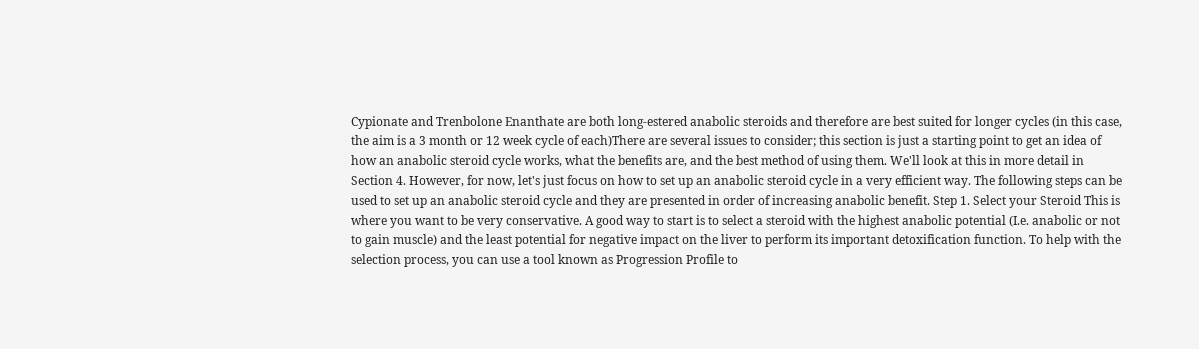Cypionate and Trenbolone Enanthate are both long-estered anabolic steroids and therefore are best suited for longer cycles (in this case, the aim is a 3 month or 12 week cycle of each)There are several issues to consider; this section is just a starting point to get an idea of how an anabolic steroid cycle works, what the benefits are, and the best method of using them. We'll look at this in more detail in Section 4. However, for now, let's just focus on how to set up an anabolic steroid cycle in a very efficient way. The following steps can be used to set up an anabolic steroid cycle and they are presented in order of increasing anabolic benefit. Step 1. Select your Steroid This is where you want to be very conservative. A good way to start is to select a steroid with the highest anabolic potential (I.e. anabolic or not to gain muscle) and the least potential for negative impact on the liver to perform its important detoxification function. To help with the selection process, you can use a tool known as Progression Profile to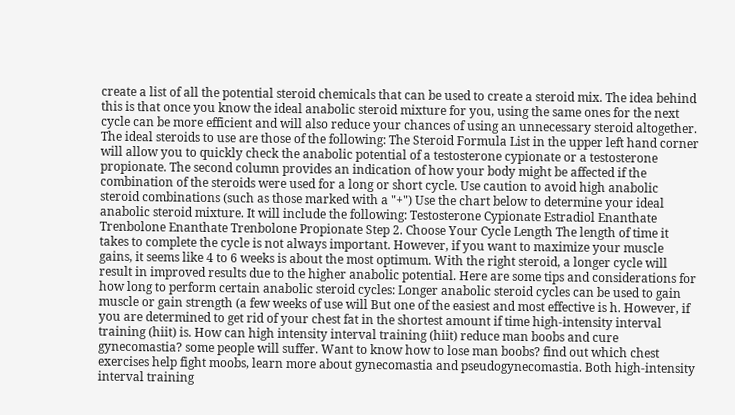create a list of all the potential steroid chemicals that can be used to create a steroid mix. The idea behind this is that once you know the ideal anabolic steroid mixture for you, using the same ones for the next cycle can be more efficient and will also reduce your chances of using an unnecessary steroid altogether. The ideal steroids to use are those of the following: The Steroid Formula List in the upper left hand corner will allow you to quickly check the anabolic potential of a testosterone cypionate or a testosterone propionate. The second column provides an indication of how your body might be affected if the combination of the steroids were used for a long or short cycle. Use caution to avoid high anabolic steroid combinations (such as those marked with a "+") Use the chart below to determine your ideal anabolic steroid mixture. It will include the following: Testosterone Cypionate Estradiol Enanthate Trenbolone Enanthate Trenbolone Propionate Step 2. Choose Your Cycle Length The length of time it takes to complete the cycle is not always important. However, if you want to maximize your muscle gains, it seems like 4 to 6 weeks is about the most optimum. With the right steroid, a longer cycle will result in improved results due to the higher anabolic potential. Here are some tips and considerations for how long to perform certain anabolic steroid cycles: Longer anabolic steroid cycles can be used to gain muscle or gain strength (a few weeks of use will But one of the easiest and most effective is h. However, if you are determined to get rid of your chest fat in the shortest amount if time high-intensity interval training (hiit) is. How can high intensity interval training (hiit) reduce man boobs and cure gynecomastia? some people will suffer. Want to know how to lose man boobs? find out which chest exercises help fight moobs, learn more about gynecomastia and pseudogynecomastia. Both high-intensity interval training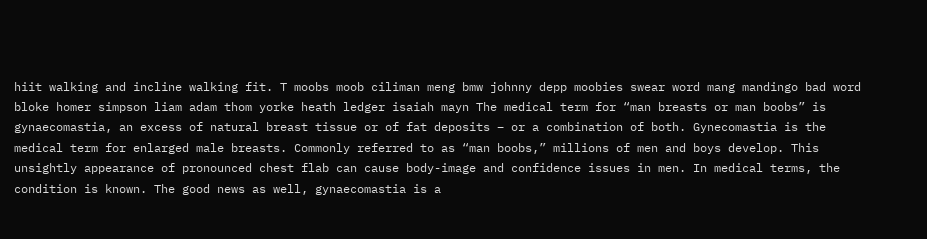hiit walking and incline walking fit. T moobs moob ciliman meng bmw johnny depp moobies swear word mang mandingo bad word bloke homer simpson liam adam thom yorke heath ledger isaiah mayn The medical term for “man breasts or man boobs” is gynaecomastia, an excess of natural breast tissue or of fat deposits – or a combination of both. Gynecomastia is the medical term for enlarged male breasts. Commonly referred to as “man boobs,” millions of men and boys develop. This unsightly appearance of pronounced chest flab can cause body-image and confidence issues in men. In medical terms, the condition is known. The good news as well, gynaecomastia is a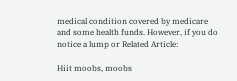medical condition covered by medicare and some health funds. However, if you do notice a lump or Related Article:

Hiit moobs, moobs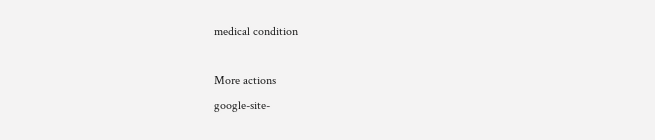medical condition

More actions
google-site-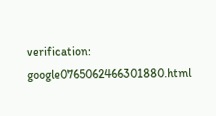verification: google0765062466301880.html